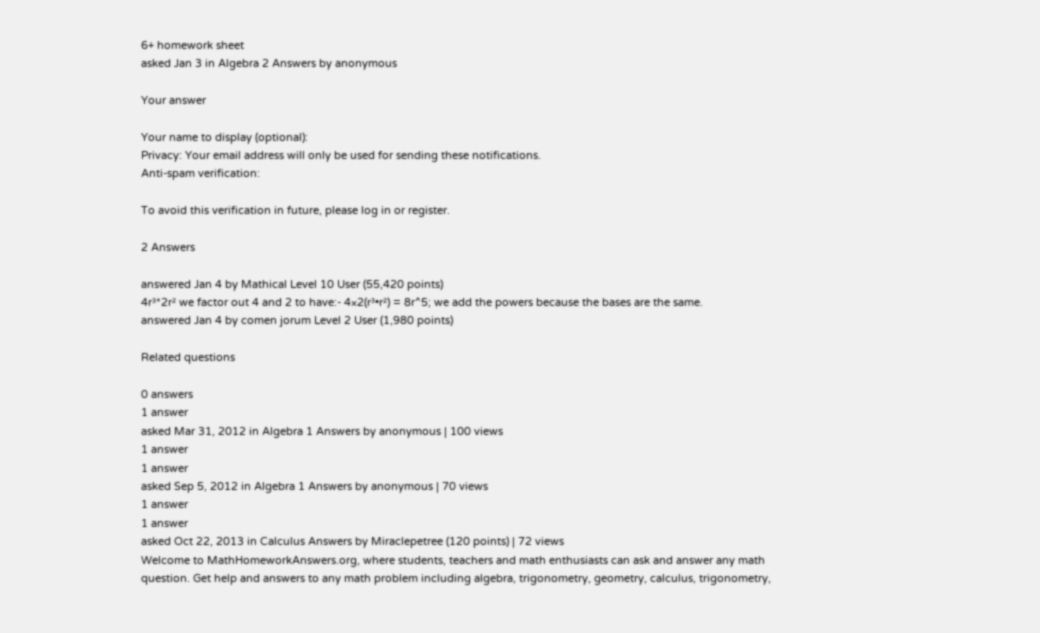6+ homework sheet
asked Jan 3 in Algebra 2 Answers by anonymous

Your answer

Your name to display (optional):
Privacy: Your email address will only be used for sending these notifications.
Anti-spam verification:

To avoid this verification in future, please log in or register.

2 Answers

answered Jan 4 by Mathical Level 10 User (55,420 points)
4r³*2r² we factor out 4 and 2 to have:- 4×2(r³•r²) = 8r^5; we add the powers because the bases are the same.
answered Jan 4 by comen jorum Level 2 User (1,980 points)

Related questions

0 answers
1 answer
asked Mar 31, 2012 in Algebra 1 Answers by anonymous | 100 views
1 answer
1 answer
asked Sep 5, 2012 in Algebra 1 Answers by anonymous | 70 views
1 answer
1 answer
asked Oct 22, 2013 in Calculus Answers by Miraclepetree (120 points) | 72 views
Welcome to MathHomeworkAnswers.org, where students, teachers and math enthusiasts can ask and answer any math question. Get help and answers to any math problem including algebra, trigonometry, geometry, calculus, trigonometry,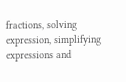fractions, solving expression, simplifying expressions and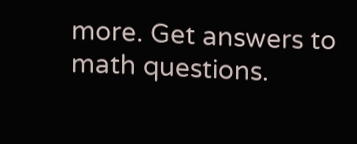more. Get answers to math questions.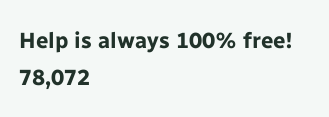Help is always 100% free!
78,072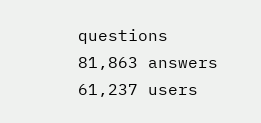questions
81,863 answers
61,237 users